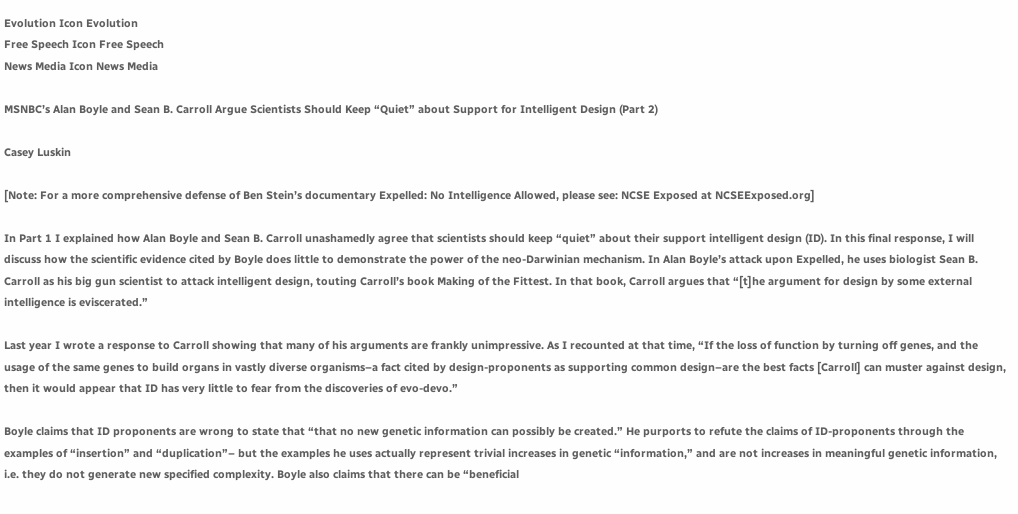Evolution Icon Evolution
Free Speech Icon Free Speech
News Media Icon News Media

MSNBC’s Alan Boyle and Sean B. Carroll Argue Scientists Should Keep “Quiet” about Support for Intelligent Design (Part 2)

Casey Luskin

[Note: For a more comprehensive defense of Ben Stein’s documentary Expelled: No Intelligence Allowed, please see: NCSE Exposed at NCSEExposed.org]

In Part 1 I explained how Alan Boyle and Sean B. Carroll unashamedly agree that scientists should keep “quiet” about their support intelligent design (ID). In this final response, I will discuss how the scientific evidence cited by Boyle does little to demonstrate the power of the neo-Darwinian mechanism. In Alan Boyle’s attack upon Expelled, he uses biologist Sean B. Carroll as his big gun scientist to attack intelligent design, touting Carroll’s book Making of the Fittest. In that book, Carroll argues that “[t]he argument for design by some external intelligence is eviscerated.”

Last year I wrote a response to Carroll showing that many of his arguments are frankly unimpressive. As I recounted at that time, “If the loss of function by turning off genes, and the usage of the same genes to build organs in vastly diverse organisms–a fact cited by design-proponents as supporting common design–are the best facts [Carroll] can muster against design, then it would appear that ID has very little to fear from the discoveries of evo-devo.”

Boyle claims that ID proponents are wrong to state that “that no new genetic information can possibly be created.” He purports to refute the claims of ID-proponents through the examples of “insertion” and “duplication”– but the examples he uses actually represent trivial increases in genetic “information,” and are not increases in meaningful genetic information, i.e. they do not generate new specified complexity. Boyle also claims that there can be “beneficial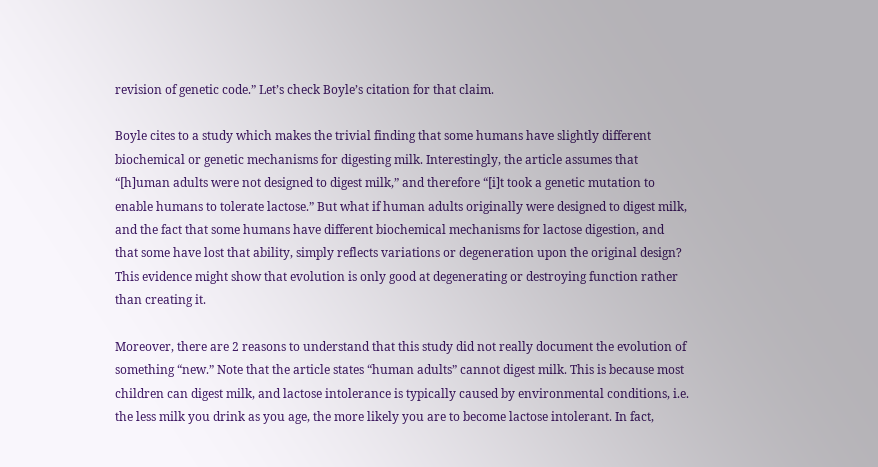revision of genetic code.” Let’s check Boyle’s citation for that claim.

Boyle cites to a study which makes the trivial finding that some humans have slightly different biochemical or genetic mechanisms for digesting milk. Interestingly, the article assumes that “[h]uman adults were not designed to digest milk,” and therefore “[i]t took a genetic mutation to enable humans to tolerate lactose.” But what if human adults originally were designed to digest milk, and the fact that some humans have different biochemical mechanisms for lactose digestion, and that some have lost that ability, simply reflects variations or degeneration upon the original design? This evidence might show that evolution is only good at degenerating or destroying function rather than creating it.

Moreover, there are 2 reasons to understand that this study did not really document the evolution of something “new.” Note that the article states “human adults” cannot digest milk. This is because most children can digest milk, and lactose intolerance is typically caused by environmental conditions, i.e. the less milk you drink as you age, the more likely you are to become lactose intolerant. In fact,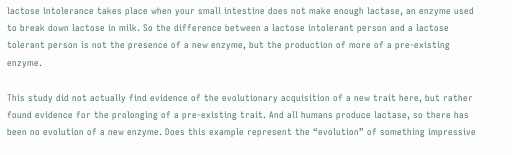lactose intolerance takes place when your small intestine does not make enough lactase, an enzyme used to break down lactose in milk. So the difference between a lactose intolerant person and a lactose tolerant person is not the presence of a new enzyme, but the production of more of a pre-existing enzyme.

This study did not actually find evidence of the evolutionary acquisition of a new trait here, but rather found evidence for the prolonging of a pre-existing trait. And all humans produce lactase, so there has been no evolution of a new enzyme. Does this example represent the “evolution” of something impressive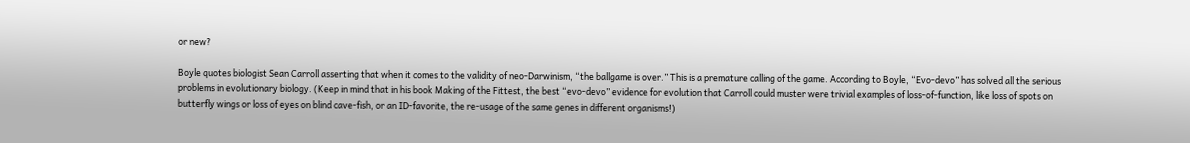or new?

Boyle quotes biologist Sean Carroll asserting that when it comes to the validity of neo-Darwinism, “the ballgame is over.” This is a premature calling of the game. According to Boyle, “Evo-devo” has solved all the serious problems in evolutionary biology. (Keep in mind that in his book Making of the Fittest, the best “evo-devo” evidence for evolution that Carroll could muster were trivial examples of loss-of-function, like loss of spots on butterfly wings or loss of eyes on blind cave-fish, or an ID-favorite, the re-usage of the same genes in different organisms!)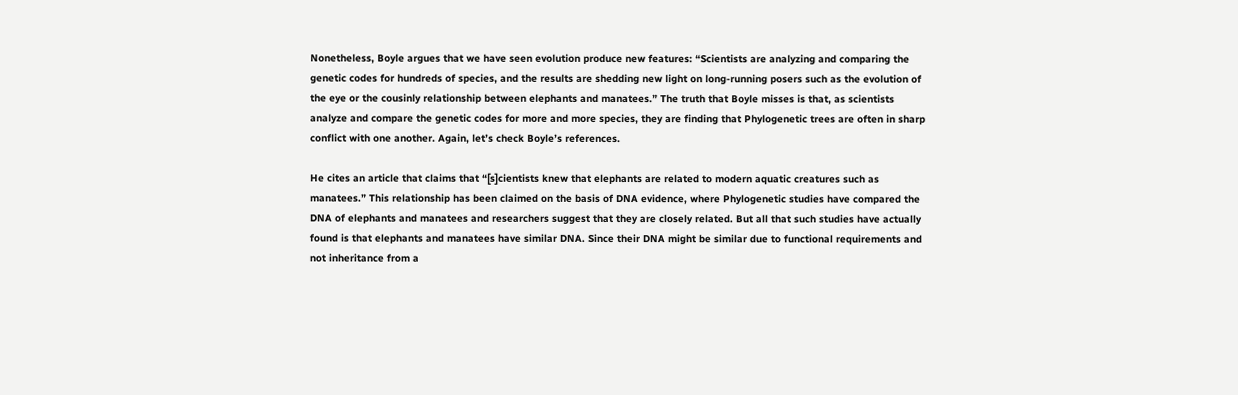Nonetheless, Boyle argues that we have seen evolution produce new features: “Scientists are analyzing and comparing the genetic codes for hundreds of species, and the results are shedding new light on long-running posers such as the evolution of the eye or the cousinly relationship between elephants and manatees.” The truth that Boyle misses is that, as scientists analyze and compare the genetic codes for more and more species, they are finding that Phylogenetic trees are often in sharp conflict with one another. Again, let’s check Boyle’s references.

He cites an article that claims that “[s]cientists knew that elephants are related to modern aquatic creatures such as manatees.” This relationship has been claimed on the basis of DNA evidence, where Phylogenetic studies have compared the DNA of elephants and manatees and researchers suggest that they are closely related. But all that such studies have actually found is that elephants and manatees have similar DNA. Since their DNA might be similar due to functional requirements and not inheritance from a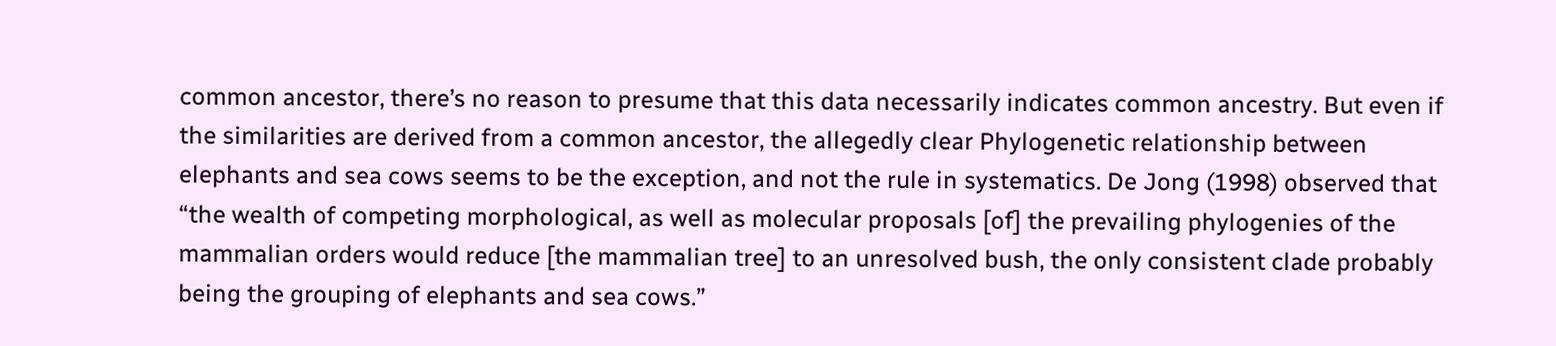common ancestor, there’s no reason to presume that this data necessarily indicates common ancestry. But even if the similarities are derived from a common ancestor, the allegedly clear Phylogenetic relationship between elephants and sea cows seems to be the exception, and not the rule in systematics. De Jong (1998) observed that “the wealth of competing morphological, as well as molecular proposals [of] the prevailing phylogenies of the mammalian orders would reduce [the mammalian tree] to an unresolved bush, the only consistent clade probably being the grouping of elephants and sea cows.”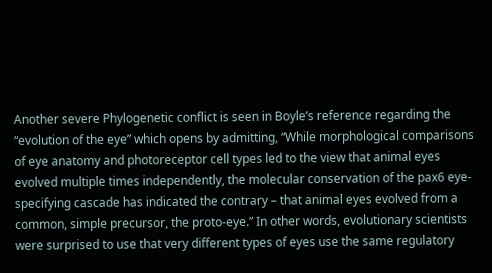Another severe Phylogenetic conflict is seen in Boyle’s reference regarding the “evolution of the eye” which opens by admitting, “While morphological comparisons of eye anatomy and photoreceptor cell types led to the view that animal eyes evolved multiple times independently, the molecular conservation of the pax6 eye-specifying cascade has indicated the contrary – that animal eyes evolved from a common, simple precursor, the proto-eye.” In other words, evolutionary scientists were surprised to use that very different types of eyes use the same regulatory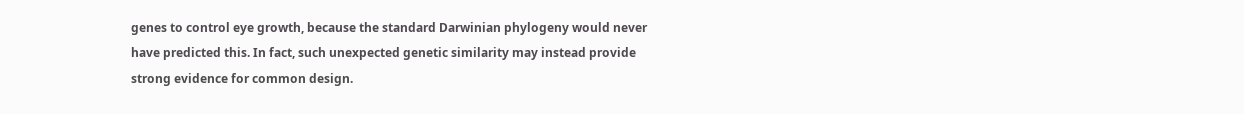genes to control eye growth, because the standard Darwinian phylogeny would never have predicted this. In fact, such unexpected genetic similarity may instead provide strong evidence for common design.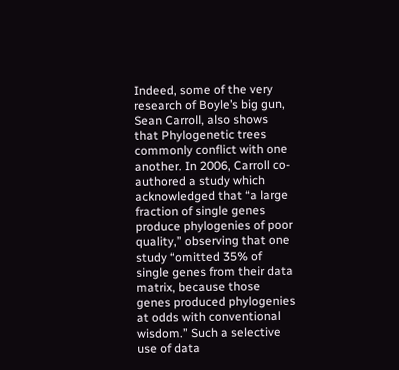Indeed, some of the very research of Boyle’s big gun, Sean Carroll, also shows that Phylogenetic trees commonly conflict with one another. In 2006, Carroll co-authored a study which acknowledged that “a large fraction of single genes produce phylogenies of poor quality,” observing that one study “omitted 35% of single genes from their data matrix, because those genes produced phylogenies at odds with conventional wisdom.” Such a selective use of data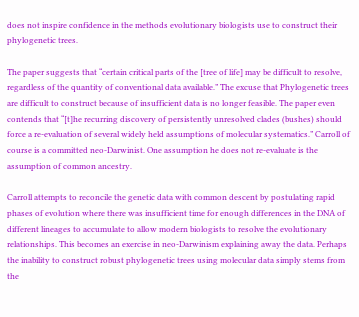does not inspire confidence in the methods evolutionary biologists use to construct their phylogenetic trees.

The paper suggests that “certain critical parts of the [tree of life] may be difficult to resolve, regardless of the quantity of conventional data available.” The excuse that Phylogenetic trees are difficult to construct because of insufficient data is no longer feasible. The paper even contends that “[t]he recurring discovery of persistently unresolved clades (bushes) should force a re-evaluation of several widely held assumptions of molecular systematics.” Carroll of course is a committed neo-Darwinist. One assumption he does not re-evaluate is the assumption of common ancestry.

Carroll attempts to reconcile the genetic data with common descent by postulating rapid phases of evolution where there was insufficient time for enough differences in the DNA of different lineages to accumulate to allow modern biologists to resolve the evolutionary relationships. This becomes an exercise in neo-Darwinism explaining away the data. Perhaps the inability to construct robust phylogenetic trees using molecular data simply stems from the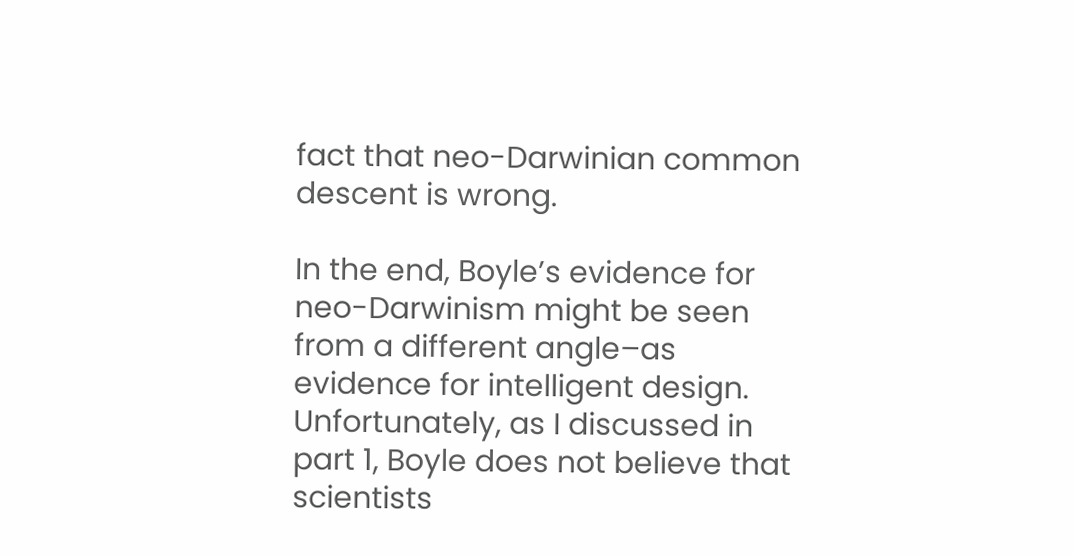fact that neo-Darwinian common descent is wrong.

In the end, Boyle’s evidence for neo-Darwinism might be seen from a different angle–as evidence for intelligent design. Unfortunately, as I discussed in part 1, Boyle does not believe that scientists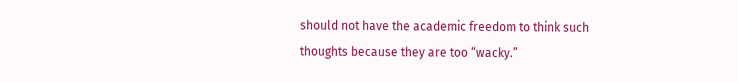should not have the academic freedom to think such thoughts because they are too “wacky.”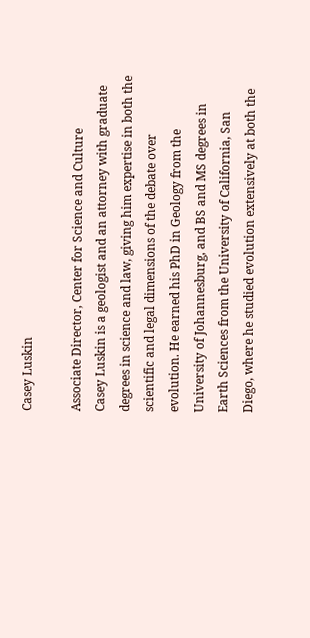Casey Luskin

Associate Director, Center for Science and Culture
Casey Luskin is a geologist and an attorney with graduate degrees in science and law, giving him expertise in both the scientific and legal dimensions of the debate over evolution. He earned his PhD in Geology from the University of Johannesburg, and BS and MS degrees in Earth Sciences from the University of California, San Diego, where he studied evolution extensively at both the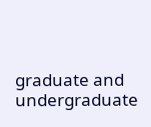graduate and undergraduate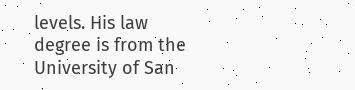levels. His law degree is from the University of San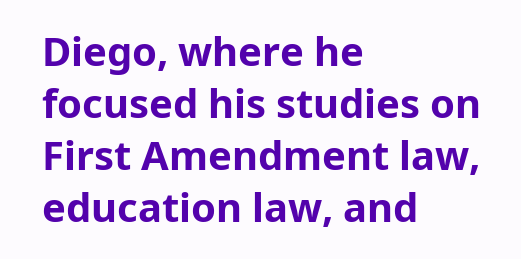Diego, where he focused his studies on First Amendment law, education law, and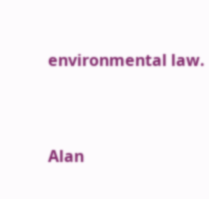environmental law.



Alan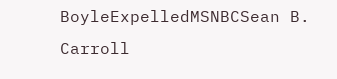BoyleExpelledMSNBCSean B. Carroll